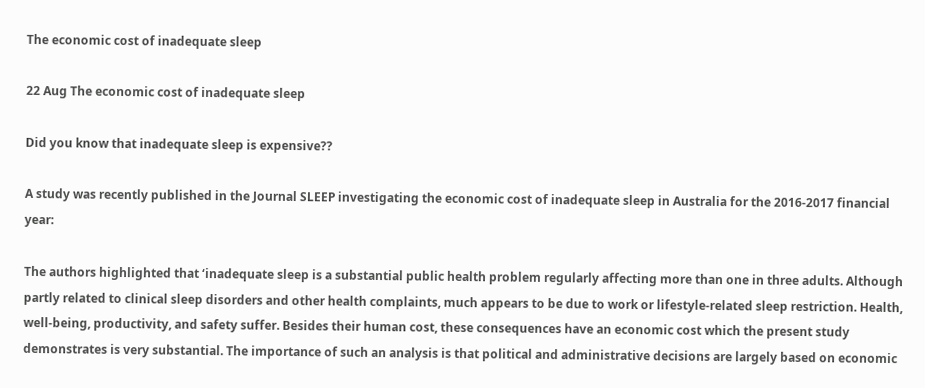The economic cost of inadequate sleep

22 Aug The economic cost of inadequate sleep

Did you know that inadequate sleep is expensive??

A study was recently published in the Journal SLEEP investigating the economic cost of inadequate sleep in Australia for the 2016-2017 financial year:

The authors highlighted that ‘inadequate sleep is a substantial public health problem regularly affecting more than one in three adults. Although partly related to clinical sleep disorders and other health complaints, much appears to be due to work or lifestyle-related sleep restriction. Health, well-being, productivity, and safety suffer. Besides their human cost, these consequences have an economic cost which the present study demonstrates is very substantial. The importance of such an analysis is that political and administrative decisions are largely based on economic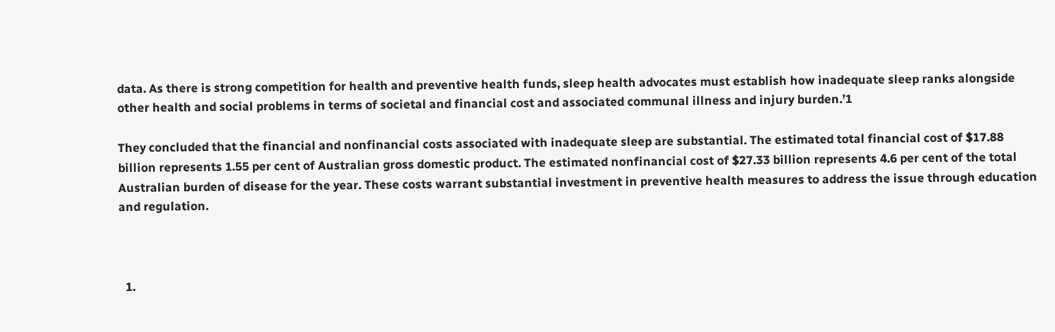data. As there is strong competition for health and preventive health funds, sleep health advocates must establish how inadequate sleep ranks alongside other health and social problems in terms of societal and financial cost and associated communal illness and injury burden.’1

They concluded that the financial and nonfinancial costs associated with inadequate sleep are substantial. The estimated total financial cost of $17.88 billion represents 1.55 per cent of Australian gross domestic product. The estimated nonfinancial cost of $27.33 billion represents 4.6 per cent of the total Australian burden of disease for the year. These costs warrant substantial investment in preventive health measures to address the issue through education and regulation.



  1.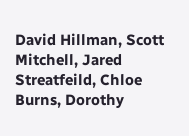David Hillman, Scott Mitchell, Jared Streatfeild, Chloe Burns, Dorothy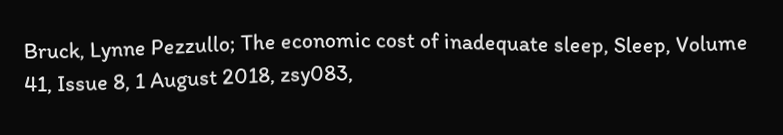Bruck, Lynne Pezzullo; The economic cost of inadequate sleep, Sleep, Volume 41, Issue 8, 1 August 2018, zsy083,